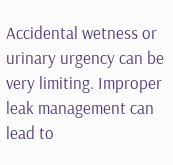Accidental wetness or urinary urgency can be very limiting. Improper leak management can lead to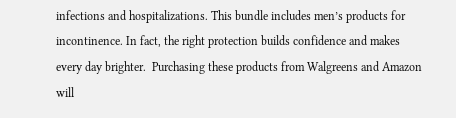infections and hospitalizations. This bundle includes men’s products for incontinence. In fact, the right protection builds confidence and makes every day brighter.  Purchasing these products from Walgreens and Amazon will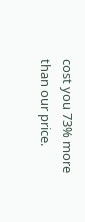cost you 73% more than our price.